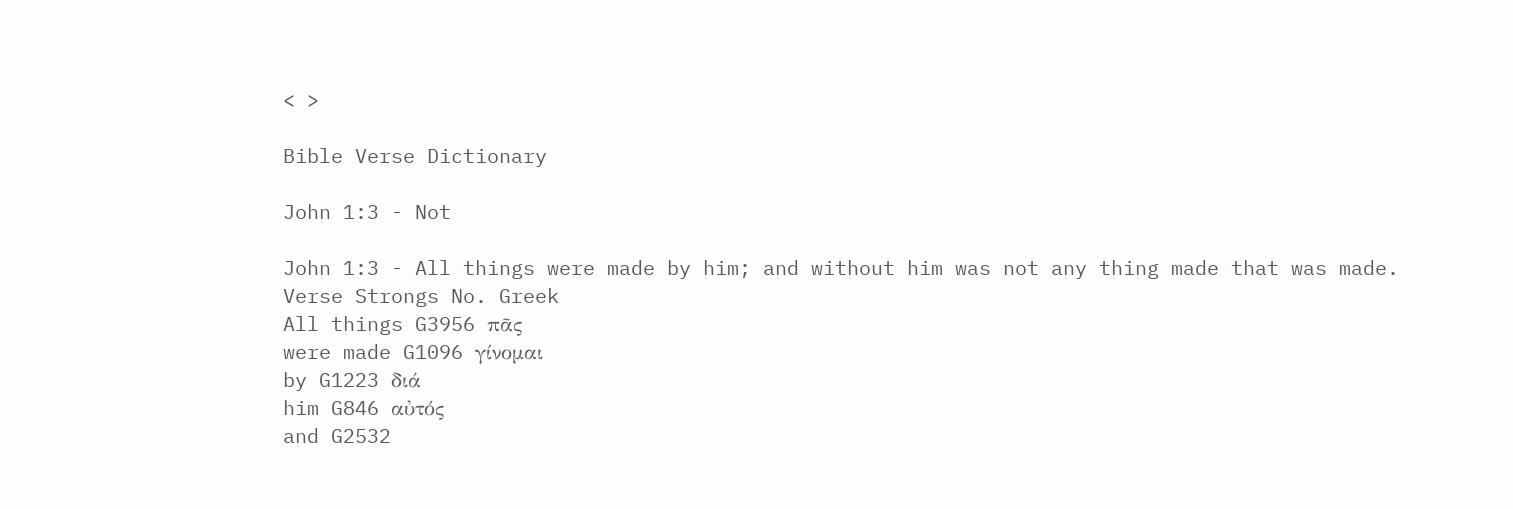< >

Bible Verse Dictionary

John 1:3 - Not

John 1:3 - All things were made by him; and without him was not any thing made that was made.
Verse Strongs No. Greek
All things G3956 πᾶς
were made G1096 γίνομαι
by G1223 διά
him G846 αὐτός
and G2532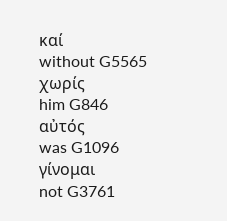καί
without G5565 χωρίς
him G846 αὐτός
was G1096 γίνομαι
not G3761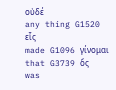οὐδέ
any thing G1520 εἷς
made G1096 γίνομαι
that G3739 ὅς
was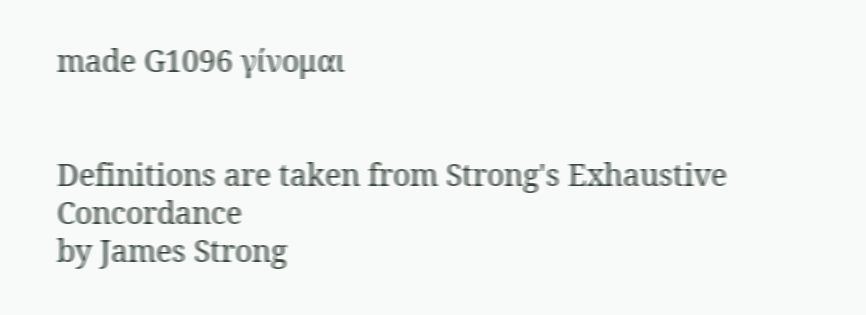made G1096 γίνομαι


Definitions are taken from Strong's Exhaustive Concordance
by James Strong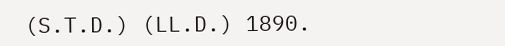(S.T.D.) (LL.D.) 1890.